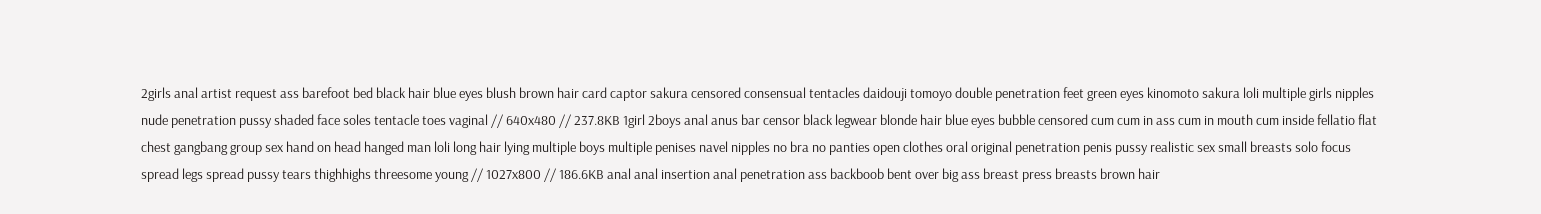2girls anal artist request ass barefoot bed black hair blue eyes blush brown hair card captor sakura censored consensual tentacles daidouji tomoyo double penetration feet green eyes kinomoto sakura loli multiple girls nipples nude penetration pussy shaded face soles tentacle toes vaginal // 640x480 // 237.8KB 1girl 2boys anal anus bar censor black legwear blonde hair blue eyes bubble censored cum cum in ass cum in mouth cum inside fellatio flat chest gangbang group sex hand on head hanged man loli long hair lying multiple boys multiple penises navel nipples no bra no panties open clothes oral original penetration penis pussy realistic sex small breasts solo focus spread legs spread pussy tears thighhighs threesome young // 1027x800 // 186.6KB anal anal insertion anal penetration ass backboob bent over big ass breast press breasts brown hair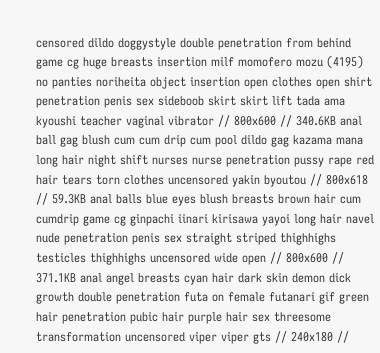censored dildo doggystyle double penetration from behind game cg huge breasts insertion milf momofero mozu (4195) no panties noriheita object insertion open clothes open shirt penetration penis sex sideboob skirt skirt lift tada ama kyoushi teacher vaginal vibrator // 800x600 // 340.6KB anal ball gag blush cum cum drip cum pool dildo gag kazama mana long hair night shift nurses nurse penetration pussy rape red hair tears torn clothes uncensored yakin byoutou // 800x618 // 59.3KB anal balls blue eyes blush breasts brown hair cum cumdrip game cg ginpachi iinari kirisawa yayoi long hair navel nude penetration penis sex straight striped thighhighs testicles thighhighs uncensored wide open // 800x600 // 371.1KB anal angel breasts cyan hair dark skin demon dick growth double penetration futa on female futanari gif green hair penetration pubic hair purple hair sex threesome transformation uncensored viper viper gts // 240x180 //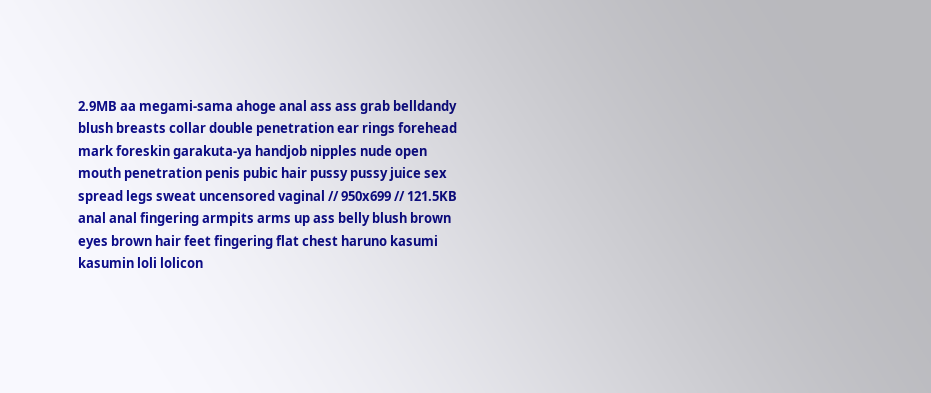2.9MB aa megami-sama ahoge anal ass ass grab belldandy blush breasts collar double penetration ear rings forehead mark foreskin garakuta-ya handjob nipples nude open mouth penetration penis pubic hair pussy pussy juice sex spread legs sweat uncensored vaginal // 950x699 // 121.5KB anal anal fingering armpits arms up ass belly blush brown eyes brown hair feet fingering flat chest haruno kasumi kasumin loli lolicon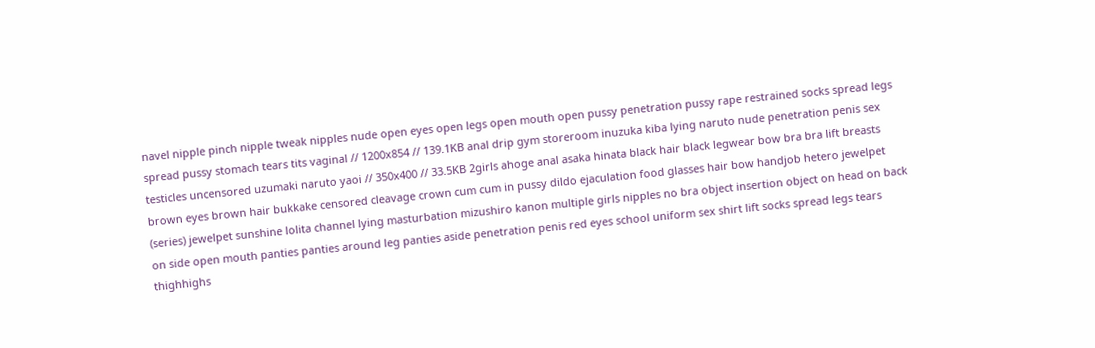navel nipple pinch nipple tweak nipples nude open eyes open legs open mouth open pussy penetration pussy rape restrained socks spread legs spread pussy stomach tears tits vaginal // 1200x854 // 139.1KB anal drip gym storeroom inuzuka kiba lying naruto nude penetration penis sex testicles uncensored uzumaki naruto yaoi // 350x400 // 33.5KB 2girls ahoge anal asaka hinata black hair black legwear bow bra bra lift breasts brown eyes brown hair bukkake censored cleavage crown cum cum in pussy dildo ejaculation food glasses hair bow handjob hetero jewelpet (series) jewelpet sunshine lolita channel lying masturbation mizushiro kanon multiple girls nipples no bra object insertion object on head on back on side open mouth panties panties around leg panties aside penetration penis red eyes school uniform sex shirt lift socks spread legs tears thighhighs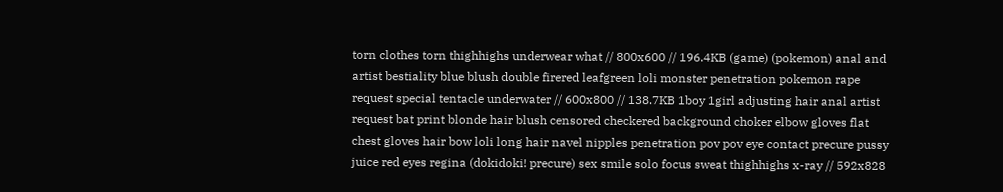torn clothes torn thighhighs underwear what // 800x600 // 196.4KB (game) (pokemon) anal and artist bestiality blue blush double firered leafgreen loli monster penetration pokemon rape request special tentacle underwater // 600x800 // 138.7KB 1boy 1girl adjusting hair anal artist request bat print blonde hair blush censored checkered background choker elbow gloves flat chest gloves hair bow loli long hair navel nipples penetration pov pov eye contact precure pussy juice red eyes regina (dokidoki! precure) sex smile solo focus sweat thighhighs x-ray // 592x828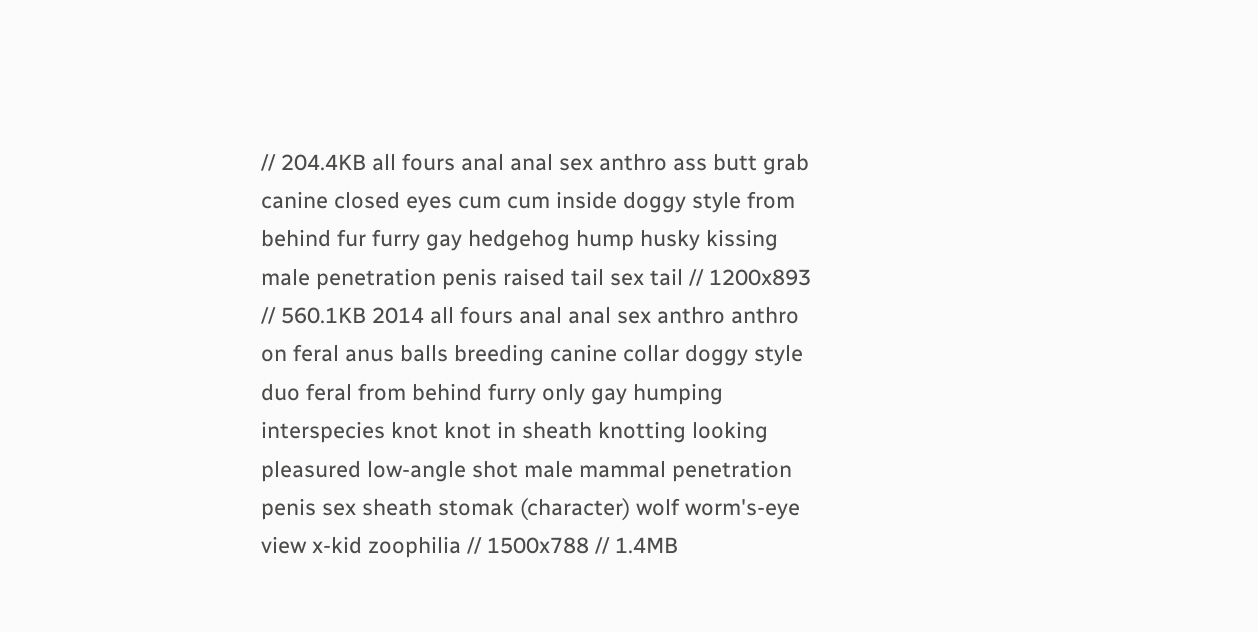// 204.4KB all fours anal anal sex anthro ass butt grab canine closed eyes cum cum inside doggy style from behind fur furry gay hedgehog hump husky kissing male penetration penis raised tail sex tail // 1200x893 // 560.1KB 2014 all fours anal anal sex anthro anthro on feral anus balls breeding canine collar doggy style duo feral from behind furry only gay humping interspecies knot knot in sheath knotting looking pleasured low-angle shot male mammal penetration penis sex sheath stomak (character) wolf worm's-eye view x-kid zoophilia // 1500x788 // 1.4MB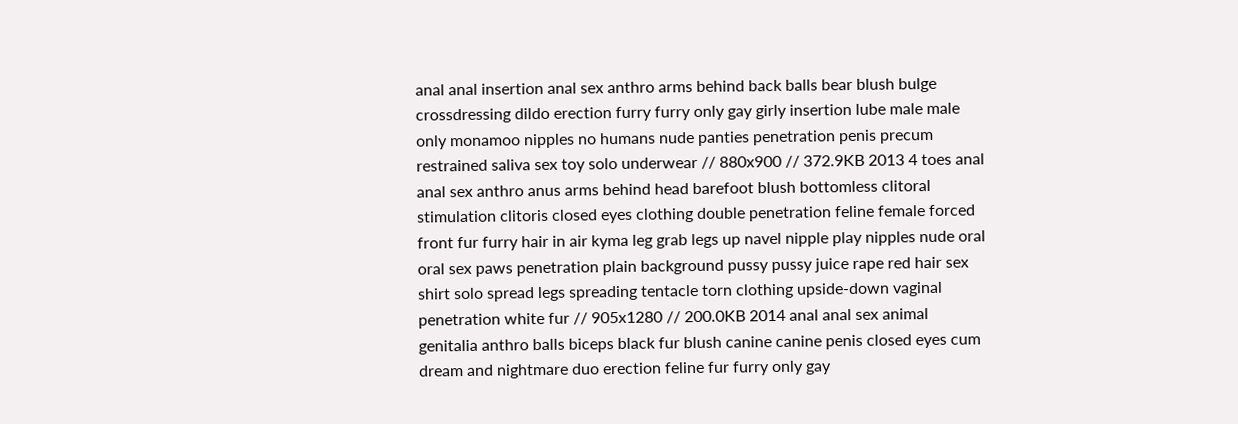anal anal insertion anal sex anthro arms behind back balls bear blush bulge crossdressing dildo erection furry furry only gay girly insertion lube male male only monamoo nipples no humans nude panties penetration penis precum restrained saliva sex toy solo underwear // 880x900 // 372.9KB 2013 4 toes anal anal sex anthro anus arms behind head barefoot blush bottomless clitoral stimulation clitoris closed eyes clothing double penetration feline female forced front fur furry hair in air kyma leg grab legs up navel nipple play nipples nude oral oral sex paws penetration plain background pussy pussy juice rape red hair sex shirt solo spread legs spreading tentacle torn clothing upside-down vaginal penetration white fur // 905x1280 // 200.0KB 2014 anal anal sex animal genitalia anthro balls biceps black fur blush canine canine penis closed eyes cum dream and nightmare duo erection feline fur furry only gay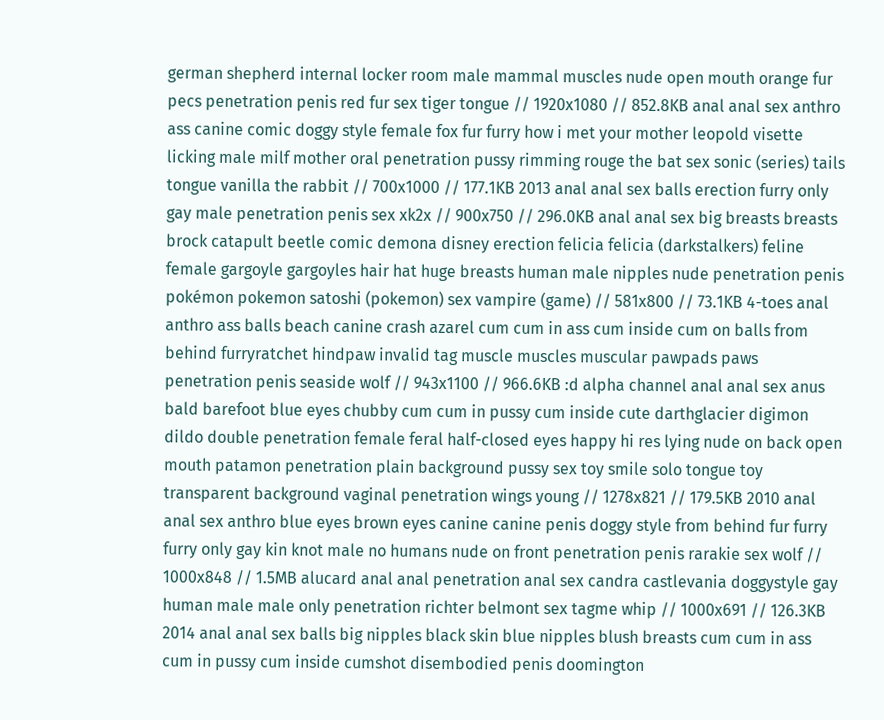german shepherd internal locker room male mammal muscles nude open mouth orange fur pecs penetration penis red fur sex tiger tongue // 1920x1080 // 852.8KB anal anal sex anthro ass canine comic doggy style female fox fur furry how i met your mother leopold visette licking male milf mother oral penetration pussy rimming rouge the bat sex sonic (series) tails tongue vanilla the rabbit // 700x1000 // 177.1KB 2013 anal anal sex balls erection furry only gay male penetration penis sex xk2x // 900x750 // 296.0KB anal anal sex big breasts breasts brock catapult beetle comic demona disney erection felicia felicia (darkstalkers) feline female gargoyle gargoyles hair hat huge breasts human male nipples nude penetration penis pokémon pokemon satoshi (pokemon) sex vampire (game) // 581x800 // 73.1KB 4-toes anal anthro ass balls beach canine crash azarel cum cum in ass cum inside cum on balls from behind furryratchet hindpaw invalid tag muscle muscles muscular pawpads paws penetration penis seaside wolf // 943x1100 // 966.6KB :d alpha channel anal anal sex anus bald barefoot blue eyes chubby cum cum in pussy cum inside cute darthglacier digimon dildo double penetration female feral half-closed eyes happy hi res lying nude on back open mouth patamon penetration plain background pussy sex toy smile solo tongue toy transparent background vaginal penetration wings young // 1278x821 // 179.5KB 2010 anal anal sex anthro blue eyes brown eyes canine canine penis doggy style from behind fur furry furry only gay kin knot male no humans nude on front penetration penis rarakie sex wolf // 1000x848 // 1.5MB alucard anal anal penetration anal sex candra castlevania doggystyle gay human male male only penetration richter belmont sex tagme whip // 1000x691 // 126.3KB 2014 anal anal sex balls big nipples black skin blue nipples blush breasts cum cum in ass cum in pussy cum inside cumshot disembodied penis doomington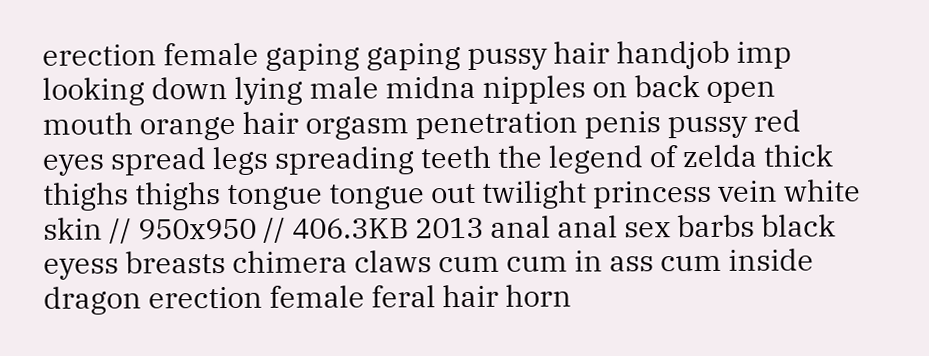erection female gaping gaping pussy hair handjob imp looking down lying male midna nipples on back open mouth orange hair orgasm penetration penis pussy red eyes spread legs spreading teeth the legend of zelda thick thighs thighs tongue tongue out twilight princess vein white skin // 950x950 // 406.3KB 2013 anal anal sex barbs black eyess breasts chimera claws cum cum in ass cum inside dragon erection female feral hair horn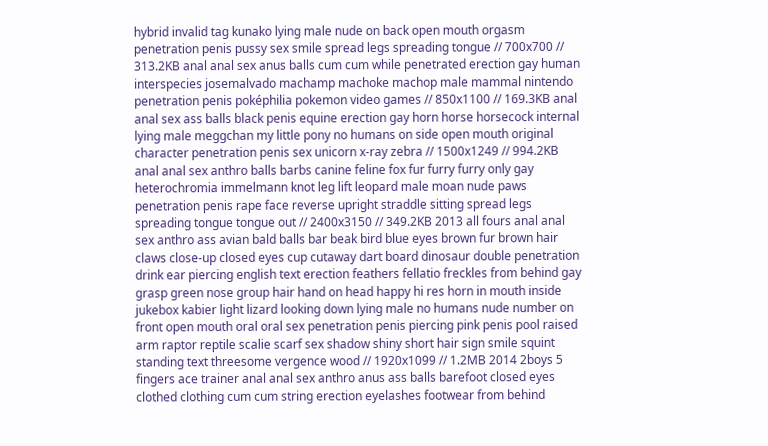hybrid invalid tag kunako lying male nude on back open mouth orgasm penetration penis pussy sex smile spread legs spreading tongue // 700x700 // 313.2KB anal anal sex anus balls cum cum while penetrated erection gay human interspecies josemalvado machamp machoke machop male mammal nintendo penetration penis poképhilia pokemon video games // 850x1100 // 169.3KB anal anal sex ass balls black penis equine erection gay horn horse horsecock internal lying male meggchan my little pony no humans on side open mouth original character penetration penis sex unicorn x-ray zebra // 1500x1249 // 994.2KB anal anal sex anthro balls barbs canine feline fox fur furry furry only gay heterochromia immelmann knot leg lift leopard male moan nude paws penetration penis rape face reverse upright straddle sitting spread legs spreading tongue tongue out // 2400x3150 // 349.2KB 2013 all fours anal anal sex anthro ass avian bald balls bar beak bird blue eyes brown fur brown hair claws close-up closed eyes cup cutaway dart board dinosaur double penetration drink ear piercing english text erection feathers fellatio freckles from behind gay grasp green nose group hair hand on head happy hi res horn in mouth inside jukebox kabier light lizard looking down lying male no humans nude number on front open mouth oral oral sex penetration penis piercing pink penis pool raised arm raptor reptile scalie scarf sex shadow shiny short hair sign smile squint standing text threesome vergence wood // 1920x1099 // 1.2MB 2014 2boys 5 fingers ace trainer anal anal sex anthro anus ass balls barefoot closed eyes clothed clothing cum cum string erection eyelashes footwear from behind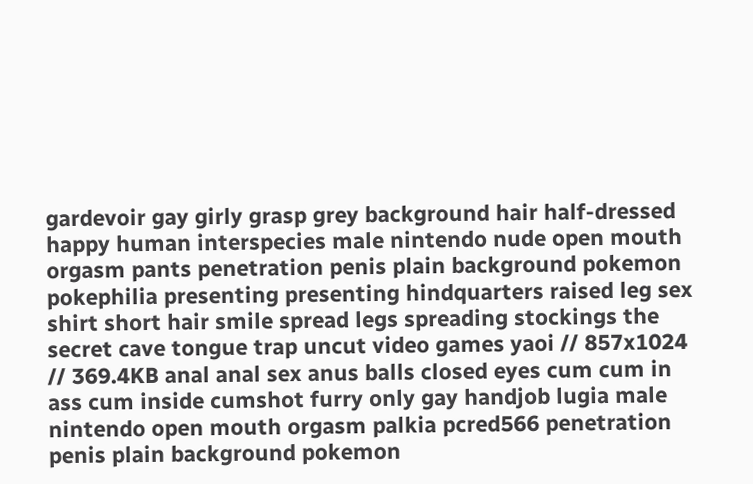gardevoir gay girly grasp grey background hair half-dressed happy human interspecies male nintendo nude open mouth orgasm pants penetration penis plain background pokemon pokephilia presenting presenting hindquarters raised leg sex shirt short hair smile spread legs spreading stockings the secret cave tongue trap uncut video games yaoi // 857x1024 // 369.4KB anal anal sex anus balls closed eyes cum cum in ass cum inside cumshot furry only gay handjob lugia male nintendo open mouth orgasm palkia pcred566 penetration penis plain background pokemon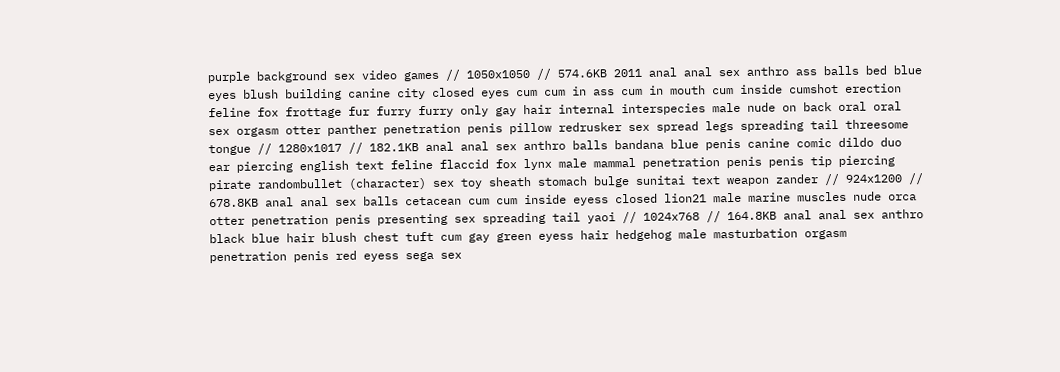purple background sex video games // 1050x1050 // 574.6KB 2011 anal anal sex anthro ass balls bed blue eyes blush building canine city closed eyes cum cum in ass cum in mouth cum inside cumshot erection feline fox frottage fur furry furry only gay hair internal interspecies male nude on back oral oral sex orgasm otter panther penetration penis pillow redrusker sex spread legs spreading tail threesome tongue // 1280x1017 // 182.1KB anal anal sex anthro balls bandana blue penis canine comic dildo duo ear piercing english text feline flaccid fox lynx male mammal penetration penis penis tip piercing pirate randombullet (character) sex toy sheath stomach bulge sunitai text weapon zander // 924x1200 // 678.8KB anal anal sex balls cetacean cum cum inside eyess closed lion21 male marine muscles nude orca otter penetration penis presenting sex spreading tail yaoi // 1024x768 // 164.8KB anal anal sex anthro black blue hair blush chest tuft cum gay green eyess hair hedgehog male masturbation orgasm penetration penis red eyess sega sex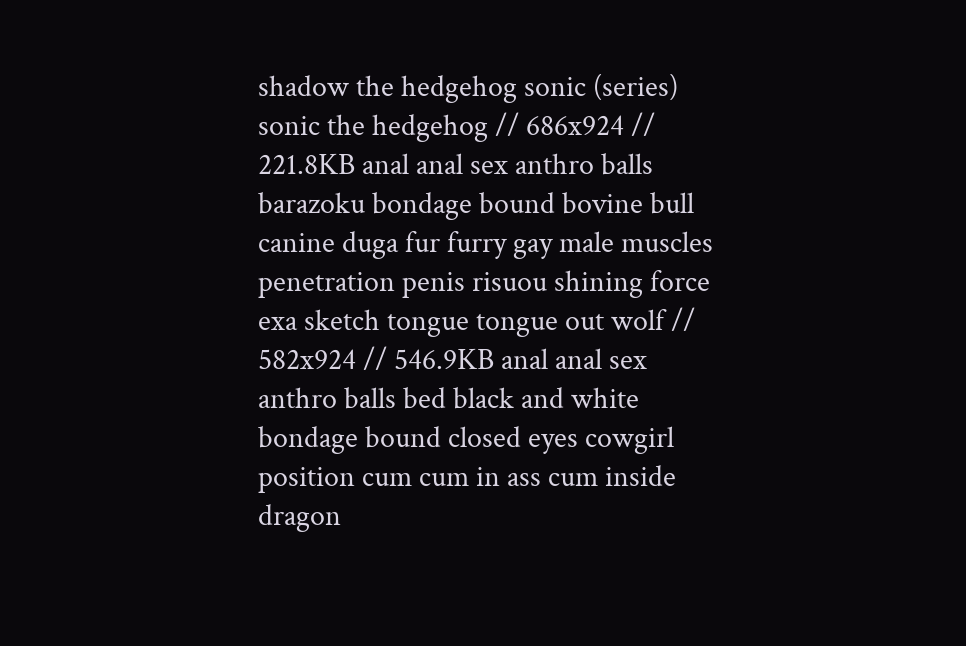shadow the hedgehog sonic (series) sonic the hedgehog // 686x924 // 221.8KB anal anal sex anthro balls barazoku bondage bound bovine bull canine duga fur furry gay male muscles penetration penis risuou shining force exa sketch tongue tongue out wolf // 582x924 // 546.9KB anal anal sex anthro balls bed black and white bondage bound closed eyes cowgirl position cum cum in ass cum inside dragon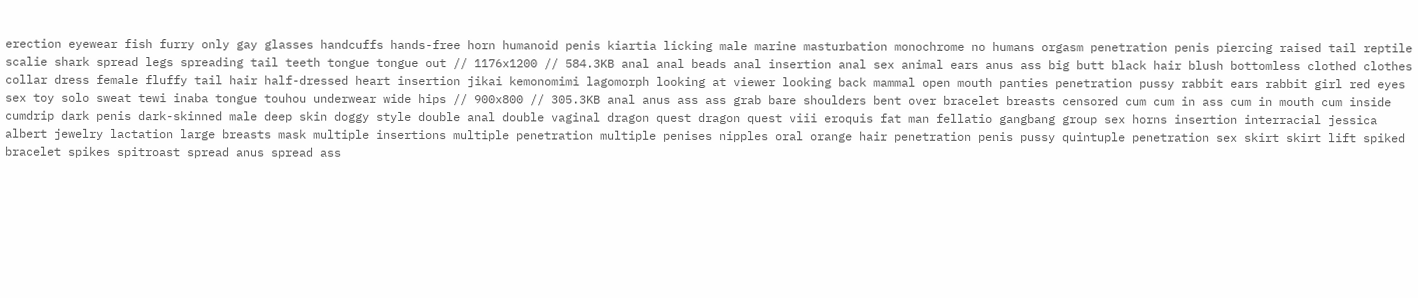erection eyewear fish furry only gay glasses handcuffs hands-free horn humanoid penis kiartia licking male marine masturbation monochrome no humans orgasm penetration penis piercing raised tail reptile scalie shark spread legs spreading tail teeth tongue tongue out // 1176x1200 // 584.3KB anal anal beads anal insertion anal sex animal ears anus ass big butt black hair blush bottomless clothed clothes collar dress female fluffy tail hair half-dressed heart insertion jikai kemonomimi lagomorph looking at viewer looking back mammal open mouth panties penetration pussy rabbit ears rabbit girl red eyes sex toy solo sweat tewi inaba tongue touhou underwear wide hips // 900x800 // 305.3KB anal anus ass ass grab bare shoulders bent over bracelet breasts censored cum cum in ass cum in mouth cum inside cumdrip dark penis dark-skinned male deep skin doggy style double anal double vaginal dragon quest dragon quest viii eroquis fat man fellatio gangbang group sex horns insertion interracial jessica albert jewelry lactation large breasts mask multiple insertions multiple penetration multiple penises nipples oral orange hair penetration penis pussy quintuple penetration sex skirt skirt lift spiked bracelet spikes spitroast spread anus spread ass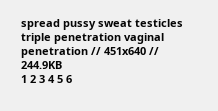spread pussy sweat testicles triple penetration vaginal penetration // 451x640 // 244.9KB
1 2 3 4 5 6